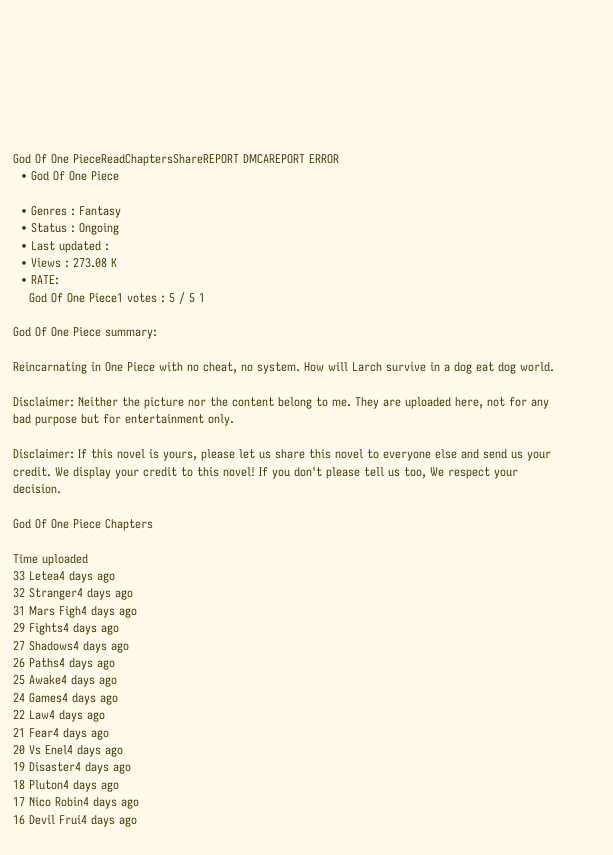God Of One PieceReadChaptersShareREPORT DMCAREPORT ERROR
  • God Of One Piece

  • Genres : Fantasy
  • Status : Ongoing
  • Last updated :
  • Views : 273.08 K
  • RATE:
    God Of One Piece1 votes : 5 / 5 1

God Of One Piece summary:

Reincarnating in One Piece with no cheat, no system. How will Larch survive in a dog eat dog world.

Disclaimer: Neither the picture nor the content belong to me. They are uploaded here, not for any bad purpose but for entertainment only.

Disclaimer: If this novel is yours, please let us share this novel to everyone else and send us your credit. We display your credit to this novel! If you don't please tell us too, We respect your decision.

God Of One Piece Chapters

Time uploaded
33 Letea4 days ago
32 Stranger4 days ago
31 Mars Figh4 days ago
29 Fights4 days ago
27 Shadows4 days ago
26 Paths4 days ago
25 Awake4 days ago
24 Games4 days ago
22 Law4 days ago
21 Fear4 days ago
20 Vs Enel4 days ago
19 Disaster4 days ago
18 Pluton4 days ago
17 Nico Robin4 days ago
16 Devil Frui4 days ago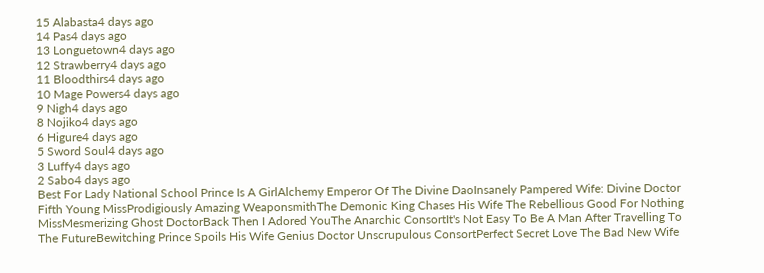15 Alabasta4 days ago
14 Pas4 days ago
13 Longuetown4 days ago
12 Strawberry4 days ago
11 Bloodthirs4 days ago
10 Mage Powers4 days ago
9 Nigh4 days ago
8 Nojiko4 days ago
6 Higure4 days ago
5 Sword Soul4 days ago
3 Luffy4 days ago
2 Sabo4 days ago
Best For Lady National School Prince Is A GirlAlchemy Emperor Of The Divine DaoInsanely Pampered Wife: Divine Doctor Fifth Young MissProdigiously Amazing WeaponsmithThe Demonic King Chases His Wife The Rebellious Good For Nothing MissMesmerizing Ghost DoctorBack Then I Adored YouThe Anarchic ConsortIt's Not Easy To Be A Man After Travelling To The FutureBewitching Prince Spoils His Wife Genius Doctor Unscrupulous ConsortPerfect Secret Love The Bad New Wife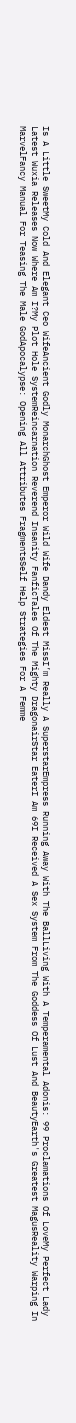Is A Little SweetMy Cold And Elegant Ceo WifeAncient Godly MonarchGhost Emperor Wild Wife Dandy Eldest MissI’m Really A SuperstarEmpress Running Away With The BallLiving With A Temperamental Adonis: 99 Proclamations Of LoveMy Perfect Lady
Latest Wuxia Releases Now Where Am I?My Plot Hole SystemReincarnation Reverend Insanity FanficTales Of The Mighty DragonairStar EaterI Am 69I Received A Sex System From The Goddess Of Lust And BeautyEarth's Greatest MagusReality Warping In MarvelFancy Manual For Teasing The Male GodApocalypse: Opening All Attributes FragmentsSelf Help Strategies For A Femme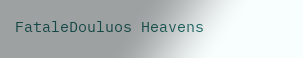FataleDouluos Heavens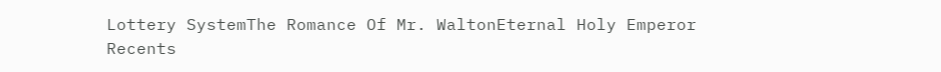Lottery SystemThe Romance Of Mr. WaltonEternal Holy Emperor
Recents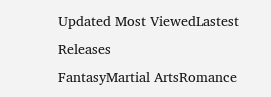Updated Most ViewedLastest Releases
FantasyMartial ArtsRomance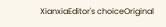XianxiaEditor's choiceOriginal